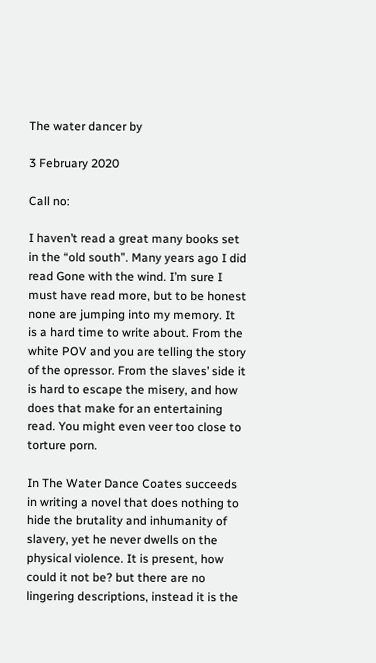The water dancer by

3 February 2020

Call no:

I haven’t read a great many books set in the “old south”. Many years ago I did read Gone with the wind. I’m sure I must have read more, but to be honest none are jumping into my memory. It is a hard time to write about. From the white POV and you are telling the story of the opressor. From the slaves’ side it is hard to escape the misery, and how does that make for an entertaining read. You might even veer too close to torture porn.

In The Water Dance Coates succeeds in writing a novel that does nothing to hide the brutality and inhumanity of slavery, yet he never dwells on the physical violence. It is present, how could it not be? but there are no lingering descriptions, instead it is the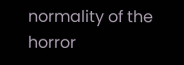normality of the horror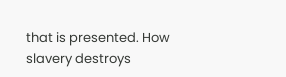that is presented. How slavery destroys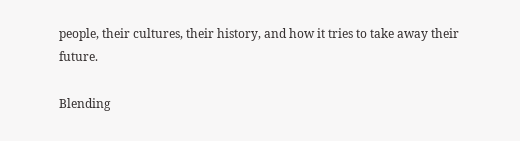people, their cultures, their history, and how it tries to take away their future.

Blending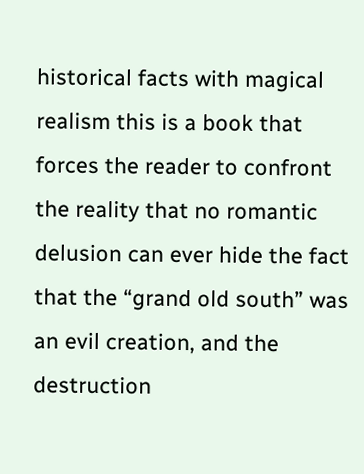historical facts with magical realism this is a book that forces the reader to confront the reality that no romantic delusion can ever hide the fact that the “grand old south” was an evil creation, and the destruction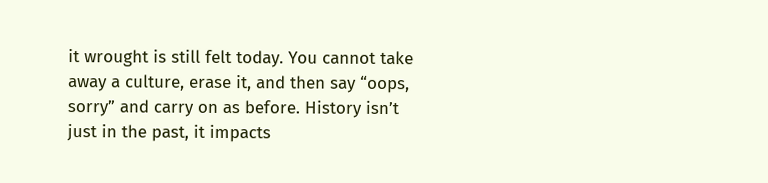it wrought is still felt today. You cannot take away a culture, erase it, and then say “oops, sorry” and carry on as before. History isn’t just in the past, it impacts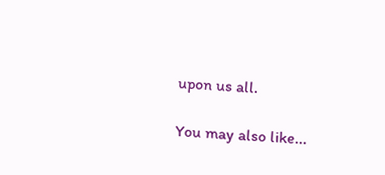upon us all.

You may also like...